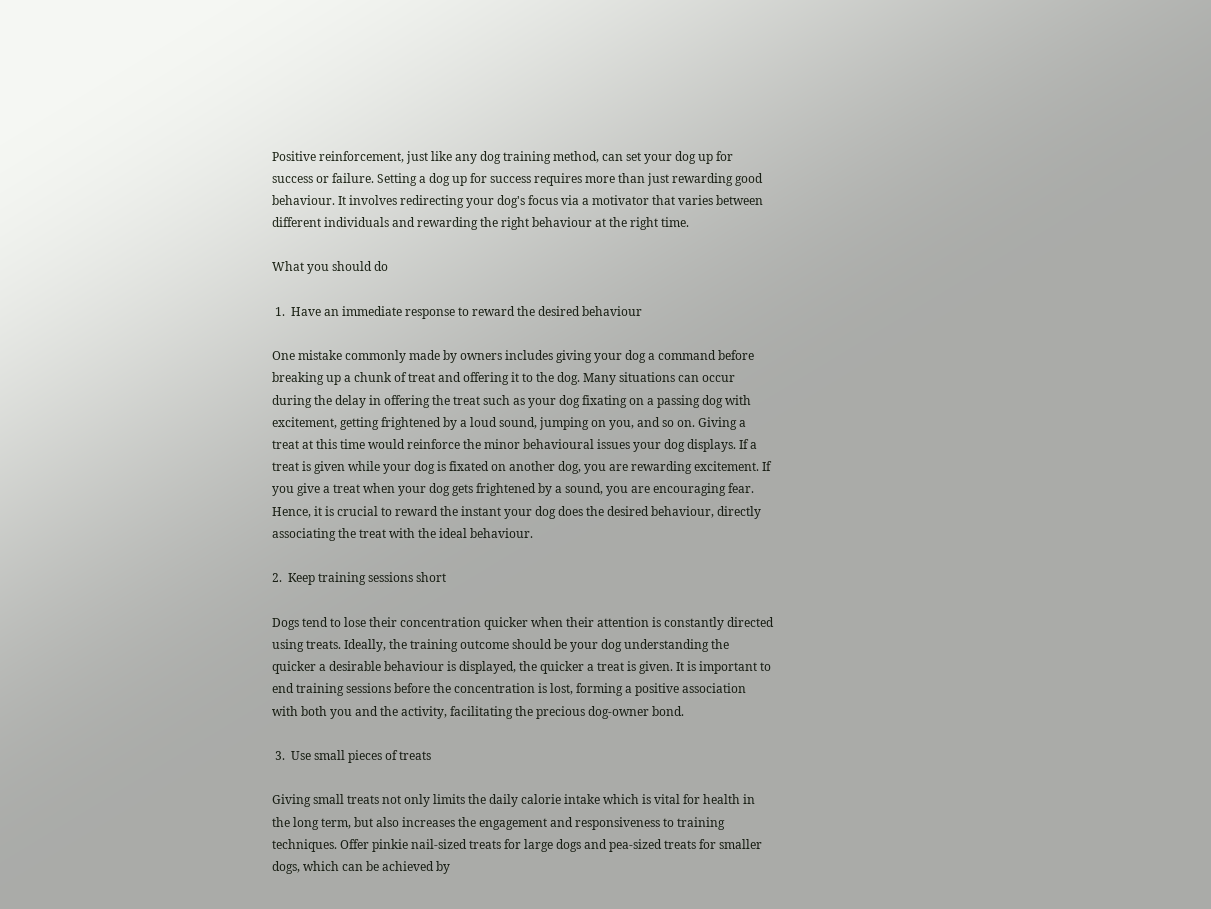Positive reinforcement, just like any dog training method, can set your dog up for success or failure. Setting a dog up for success requires more than just rewarding good behaviour. It involves redirecting your dog's focus via a motivator that varies between different individuals and rewarding the right behaviour at the right time.

What you should do

 1.  Have an immediate response to reward the desired behaviour

One mistake commonly made by owners includes giving your dog a command before breaking up a chunk of treat and offering it to the dog. Many situations can occur during the delay in offering the treat such as your dog fixating on a passing dog with excitement, getting frightened by a loud sound, jumping on you, and so on. Giving a treat at this time would reinforce the minor behavioural issues your dog displays. If a treat is given while your dog is fixated on another dog, you are rewarding excitement. If you give a treat when your dog gets frightened by a sound, you are encouraging fear. Hence, it is crucial to reward the instant your dog does the desired behaviour, directly associating the treat with the ideal behaviour.

2.  Keep training sessions short

Dogs tend to lose their concentration quicker when their attention is constantly directed using treats. Ideally, the training outcome should be your dog understanding the quicker a desirable behaviour is displayed, the quicker a treat is given. It is important to end training sessions before the concentration is lost, forming a positive association with both you and the activity, facilitating the precious dog-owner bond.

 3.  Use small pieces of treats

Giving small treats not only limits the daily calorie intake which is vital for health in the long term, but also increases the engagement and responsiveness to training techniques. Offer pinkie nail-sized treats for large dogs and pea-sized treats for smaller dogs, which can be achieved by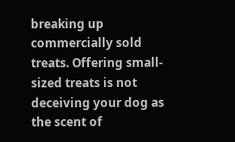breaking up commercially sold treats. Offering small-sized treats is not deceiving your dog as the scent of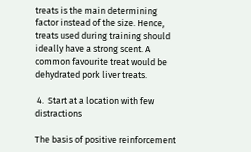treats is the main determining factor instead of the size. Hence, treats used during training should ideally have a strong scent. A common favourite treat would be dehydrated pork liver treats.

 4.  Start at a location with few distractions

The basis of positive reinforcement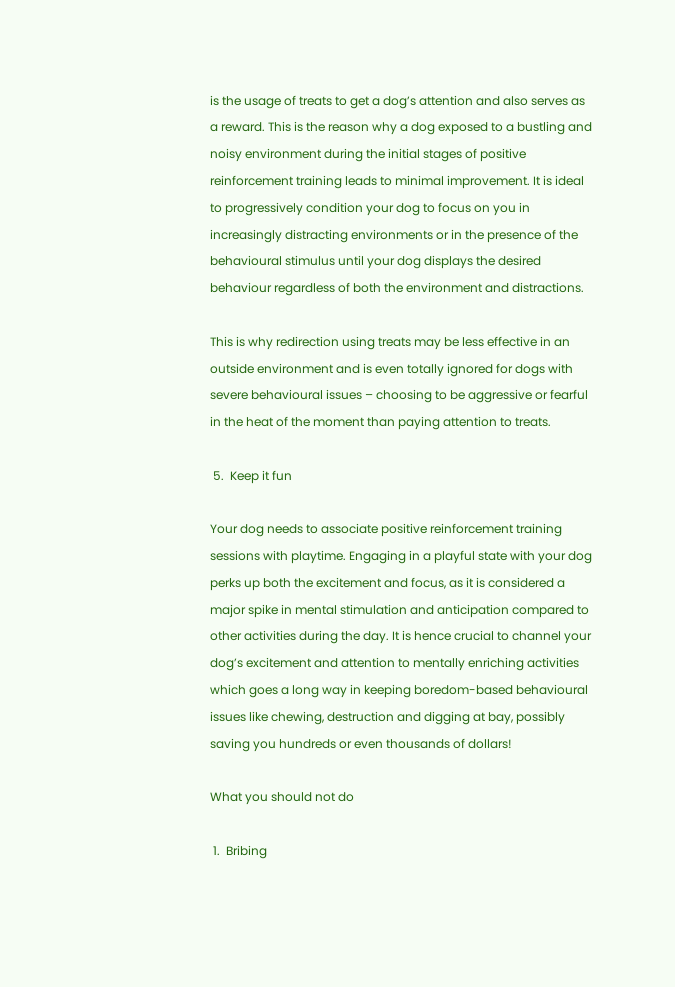is the usage of treats to get a dog’s attention and also serves as a reward. This is the reason why a dog exposed to a bustling and noisy environment during the initial stages of positive reinforcement training leads to minimal improvement. It is ideal to progressively condition your dog to focus on you in increasingly distracting environments or in the presence of the behavioural stimulus until your dog displays the desired behaviour regardless of both the environment and distractions.

This is why redirection using treats may be less effective in an outside environment and is even totally ignored for dogs with severe behavioural issues – choosing to be aggressive or fearful in the heat of the moment than paying attention to treats.

 5.  Keep it fun

Your dog needs to associate positive reinforcement training sessions with playtime. Engaging in a playful state with your dog perks up both the excitement and focus, as it is considered a major spike in mental stimulation and anticipation compared to other activities during the day. It is hence crucial to channel your dog’s excitement and attention to mentally enriching activities which goes a long way in keeping boredom-based behavioural issues like chewing, destruction and digging at bay, possibly saving you hundreds or even thousands of dollars!

What you should not do

 1.  Bribing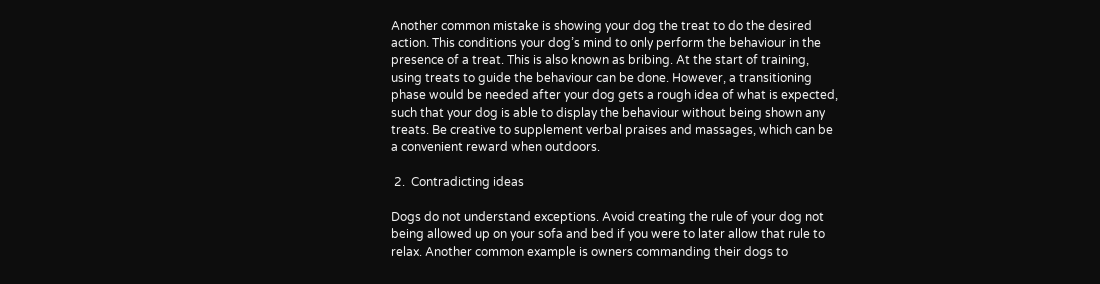Another common mistake is showing your dog the treat to do the desired action. This conditions your dog’s mind to only perform the behaviour in the presence of a treat. This is also known as bribing. At the start of training, using treats to guide the behaviour can be done. However, a transitioning phase would be needed after your dog gets a rough idea of what is expected, such that your dog is able to display the behaviour without being shown any treats. Be creative to supplement verbal praises and massages, which can be a convenient reward when outdoors.

 2.  Contradicting ideas

Dogs do not understand exceptions. Avoid creating the rule of your dog not being allowed up on your sofa and bed if you were to later allow that rule to relax. Another common example is owners commanding their dogs to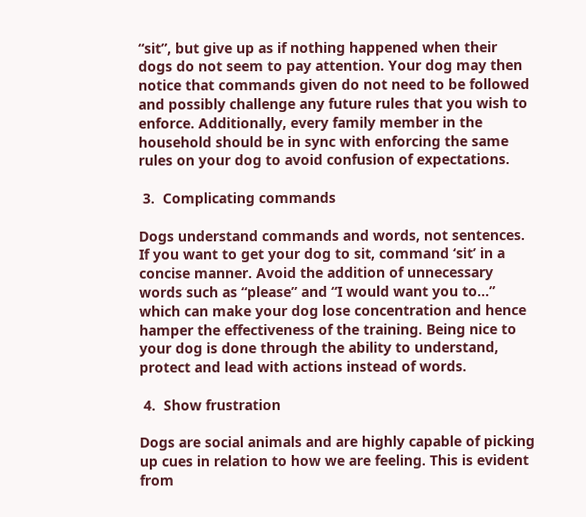“sit”, but give up as if nothing happened when their dogs do not seem to pay attention. Your dog may then notice that commands given do not need to be followed and possibly challenge any future rules that you wish to enforce. Additionally, every family member in the household should be in sync with enforcing the same rules on your dog to avoid confusion of expectations.

 3.  Complicating commands

Dogs understand commands and words, not sentences. If you want to get your dog to sit, command ‘sit’ in a concise manner. Avoid the addition of unnecessary words such as “please” and “I would want you to…” which can make your dog lose concentration and hence hamper the effectiveness of the training. Being nice to your dog is done through the ability to understand, protect and lead with actions instead of words.

 4.  Show frustration

Dogs are social animals and are highly capable of picking up cues in relation to how we are feeling. This is evident from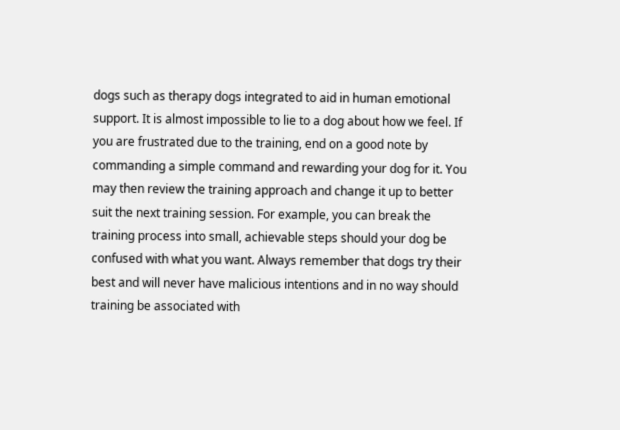dogs such as therapy dogs integrated to aid in human emotional support. It is almost impossible to lie to a dog about how we feel. If you are frustrated due to the training, end on a good note by commanding a simple command and rewarding your dog for it. You may then review the training approach and change it up to better suit the next training session. For example, you can break the training process into small, achievable steps should your dog be confused with what you want. Always remember that dogs try their best and will never have malicious intentions and in no way should training be associated with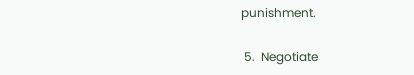punishment.

 5.  Negotiate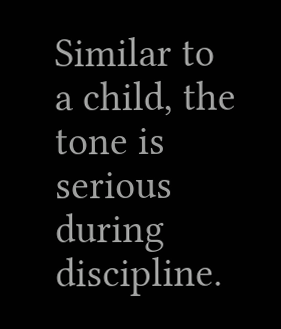Similar to a child, the tone is serious during discipline.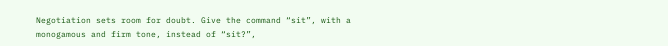Negotiation sets room for doubt. Give the command “sit”, with a monogamous and firm tone, instead of “sit?”,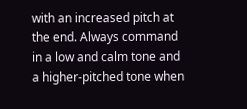with an increased pitch at the end. Always command in a low and calm tone and a higher-pitched tone when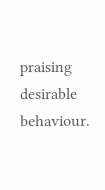praising desirable behaviour.